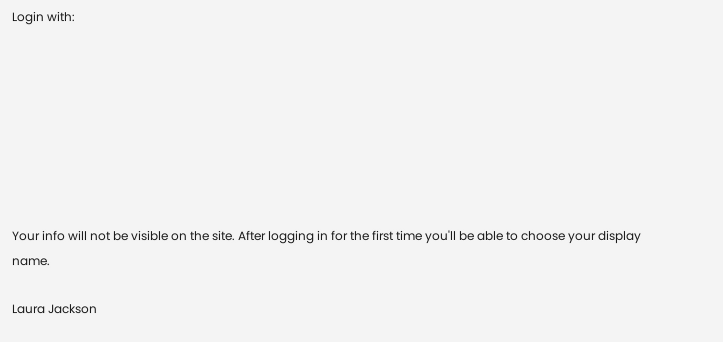Login with:








Your info will not be visible on the site. After logging in for the first time you'll be able to choose your display name.

Laura Jackson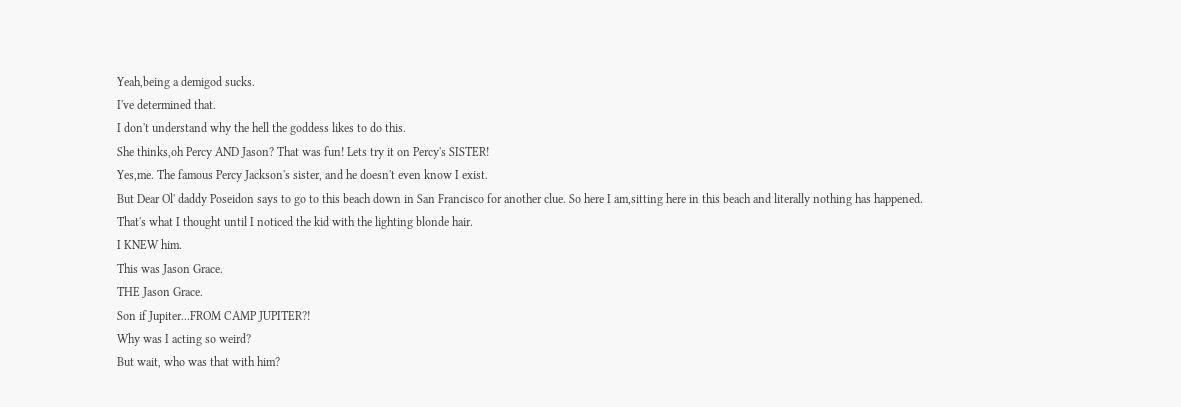Yeah,being a demigod sucks.
I've determined that.
I don't understand why the hell the goddess likes to do this.
She thinks,oh Percy AND Jason? That was fun! Lets try it on Percy's SISTER!
Yes,me. The famous Percy Jackson's sister, and he doesn't even know I exist.
But Dear Ol' daddy Poseidon says to go to this beach down in San Francisco for another clue. So here I am,sitting here in this beach and literally nothing has happened.
That's what I thought until I noticed the kid with the lighting blonde hair.
I KNEW him.
This was Jason Grace.
THE Jason Grace.
Son if Jupiter...FROM CAMP JUPITER?!
Why was I acting so weird?
But wait, who was that with him?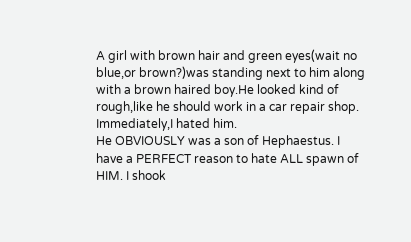A girl with brown hair and green eyes(wait no blue,or brown?)was standing next to him along with a brown haired boy.He looked kind of rough,like he should work in a car repair shop.
Immediately,I hated him.
He OBVIOUSLY was a son of Hephaestus. I have a PERFECT reason to hate ALL spawn of HIM. I shook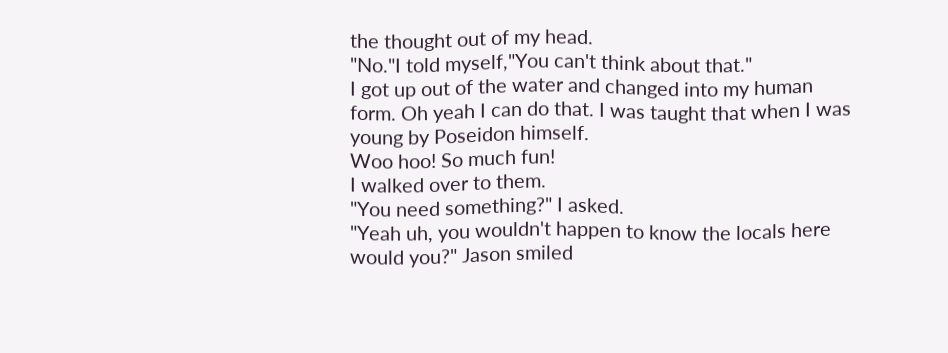the thought out of my head.
"No."I told myself,"You can't think about that."
I got up out of the water and changed into my human form. Oh yeah I can do that. I was taught that when I was young by Poseidon himself.
Woo hoo! So much fun!
I walked over to them.
"You need something?" I asked.
"Yeah uh, you wouldn't happen to know the locals here would you?" Jason smiled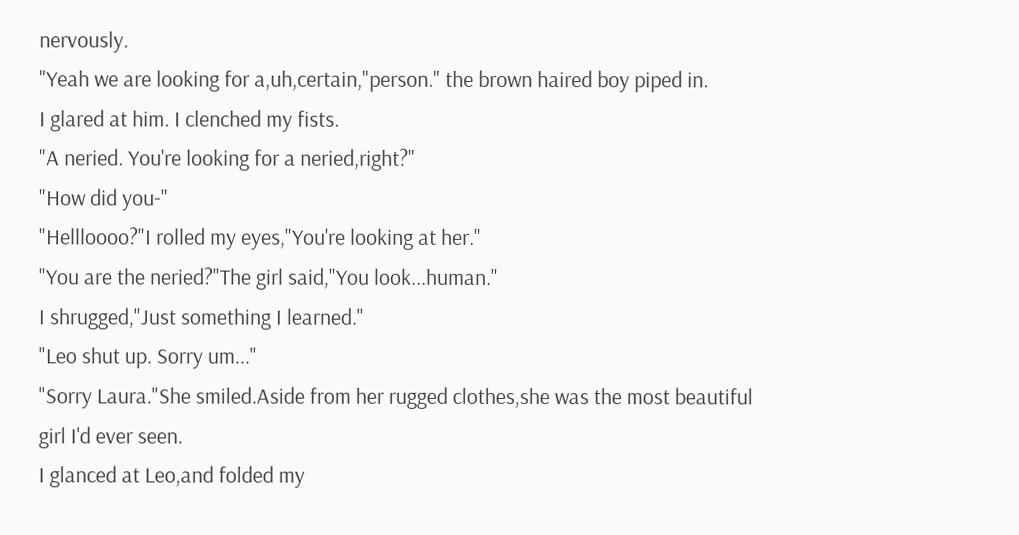nervously.
"Yeah we are looking for a,uh,certain,"person." the brown haired boy piped in.
I glared at him. I clenched my fists.
"A neried. You're looking for a neried,right?"
"How did you-"
"Hellloooo?"I rolled my eyes,"You're looking at her."
"You are the neried?"The girl said,"You look...human."
I shrugged,"Just something I learned."
"Leo shut up. Sorry um..."
"Sorry Laura."She smiled.Aside from her rugged clothes,she was the most beautiful girl I'd ever seen.
I glanced at Leo,and folded my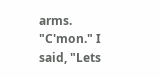arms.
"C'mon." I said, "Lets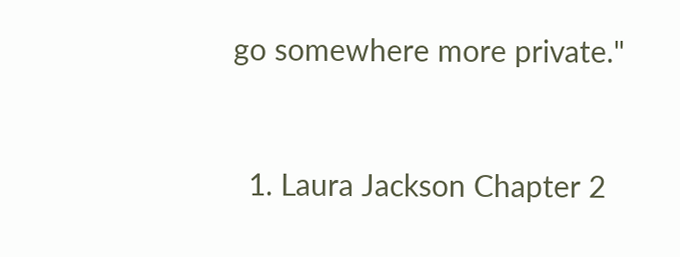go somewhere more private."


  1. Laura Jackson Chapter 2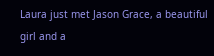Laura just met Jason Grace, a beautiful girl and a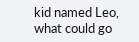kid named Leo, what could go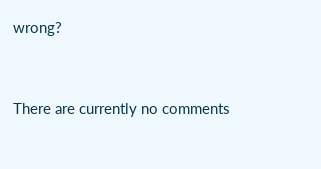wrong?


There are currently no comments